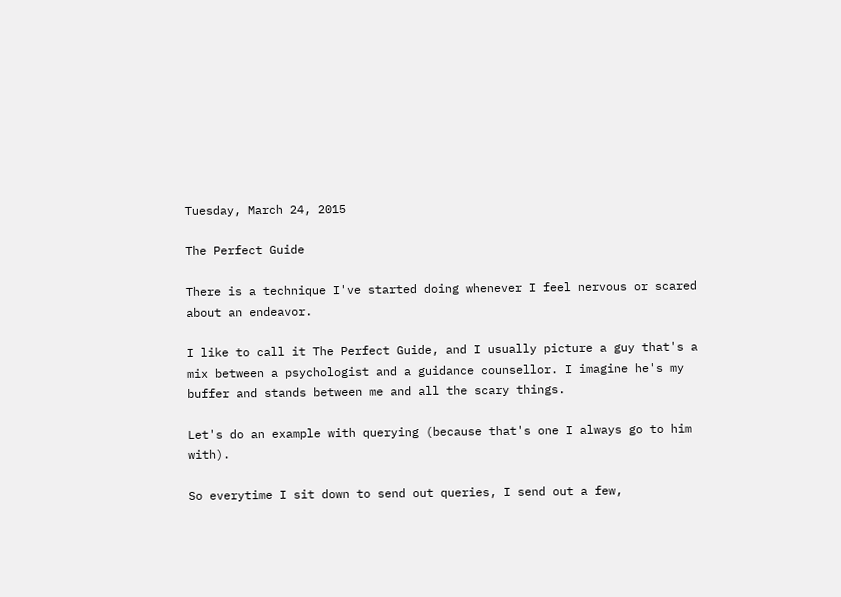Tuesday, March 24, 2015

The Perfect Guide

There is a technique I've started doing whenever I feel nervous or scared about an endeavor.

I like to call it The Perfect Guide, and I usually picture a guy that's a mix between a psychologist and a guidance counsellor. I imagine he's my buffer and stands between me and all the scary things.

Let's do an example with querying (because that's one I always go to him with).

So everytime I sit down to send out queries, I send out a few,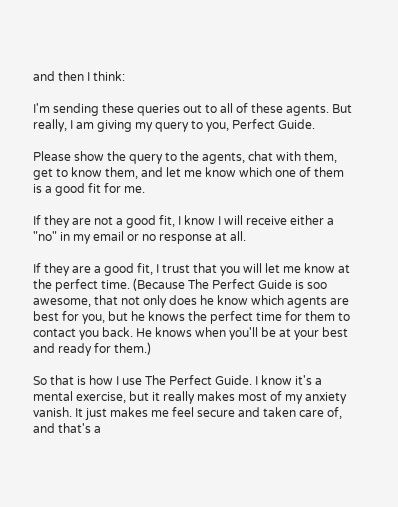and then I think:

I'm sending these queries out to all of these agents. But really, I am giving my query to you, Perfect Guide.

Please show the query to the agents, chat with them, get to know them, and let me know which one of them is a good fit for me.

If they are not a good fit, I know I will receive either a "no" in my email or no response at all.

If they are a good fit, I trust that you will let me know at the perfect time. (Because The Perfect Guide is soo awesome, that not only does he know which agents are best for you, but he knows the perfect time for them to contact you back. He knows when you'll be at your best and ready for them.)

So that is how I use The Perfect Guide. I know it's a mental exercise, but it really makes most of my anxiety vanish. It just makes me feel secure and taken care of, and that's a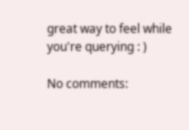great way to feel while you're querying : )

No comments: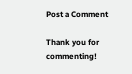Post a Comment

Thank you for commenting!